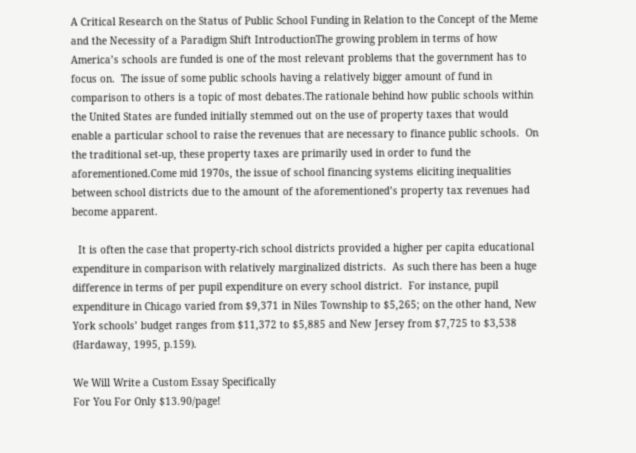A Critical Research on the Status of Public School Funding in Relation to the Concept of the Meme and the Necessity of a Paradigm Shift IntroductionThe growing problem in terms of how America’s schools are funded is one of the most relevant problems that the government has to focus on.  The issue of some public schools having a relatively bigger amount of fund in comparison to others is a topic of most debates.The rationale behind how public schools within the United States are funded initially stemmed out on the use of property taxes that would enable a particular school to raise the revenues that are necessary to finance public schools.  On the traditional set-up, these property taxes are primarily used in order to fund the aforementioned.Come mid 1970s, the issue of school financing systems eliciting inequalities between school districts due to the amount of the aforementioned’s property tax revenues had become apparent.

  It is often the case that property-rich school districts provided a higher per capita educational expenditure in comparison with relatively marginalized districts.  As such there has been a huge difference in terms of per pupil expenditure on every school district.  For instance, pupil expenditure in Chicago varied from $9,371 in Niles Township to $5,265; on the other hand, New York schools’ budget ranges from $11,372 to $5,885 and New Jersey from $7,725 to $3,538 (Hardaway, 1995, p.159).

We Will Write a Custom Essay Specifically
For You For Only $13.90/page!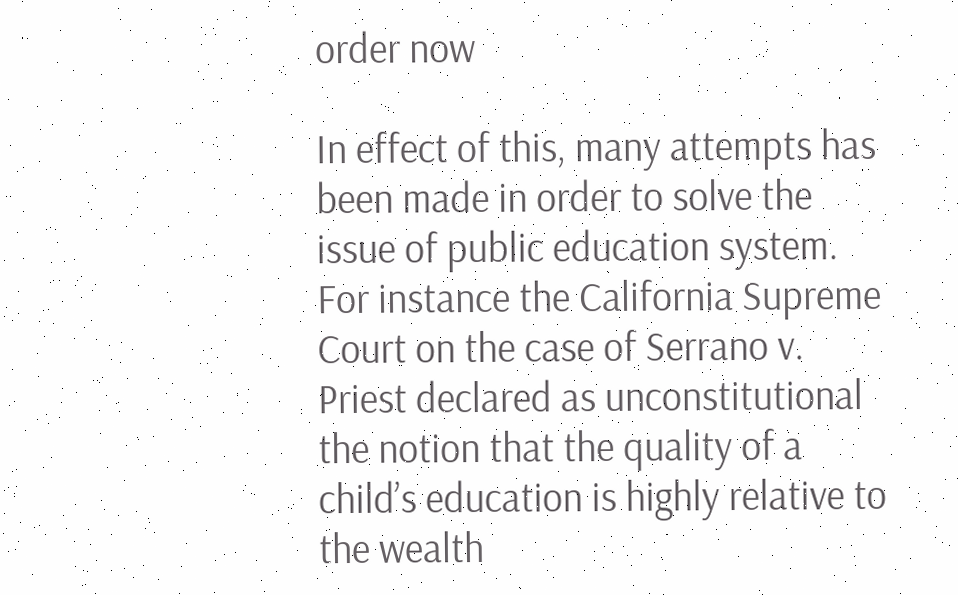order now

In effect of this, many attempts has been made in order to solve the issue of public education system.  For instance the California Supreme Court on the case of Serrano v. Priest declared as unconstitutional the notion that the quality of a child’s education is highly relative to the wealth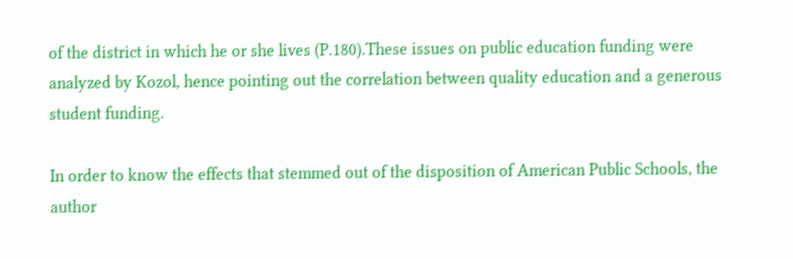of the district in which he or she lives (P.180).These issues on public education funding were analyzed by Kozol, hence pointing out the correlation between quality education and a generous student funding.

In order to know the effects that stemmed out of the disposition of American Public Schools, the author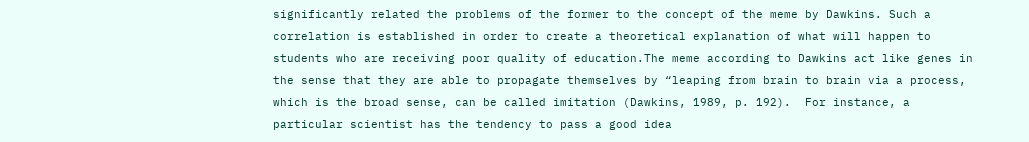significantly related the problems of the former to the concept of the meme by Dawkins. Such a correlation is established in order to create a theoretical explanation of what will happen to students who are receiving poor quality of education.The meme according to Dawkins act like genes in the sense that they are able to propagate themselves by “leaping from brain to brain via a process, which is the broad sense, can be called imitation (Dawkins, 1989, p. 192).  For instance, a particular scientist has the tendency to pass a good idea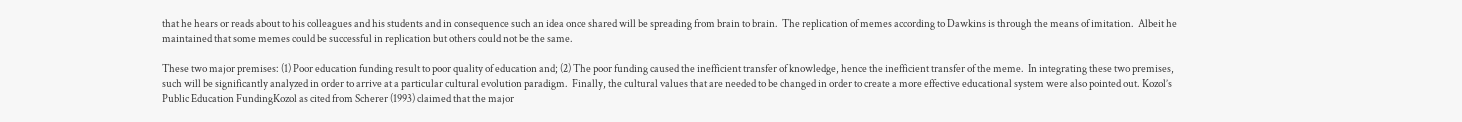that he hears or reads about to his colleagues and his students and in consequence such an idea once shared will be spreading from brain to brain.  The replication of memes according to Dawkins is through the means of imitation.  Albeit he maintained that some memes could be successful in replication but others could not be the same.

These two major premises: (1) Poor education funding result to poor quality of education and; (2) The poor funding caused the inefficient transfer of knowledge, hence the inefficient transfer of the meme.  In integrating these two premises, such will be significantly analyzed in order to arrive at a particular cultural evolution paradigm.  Finally, the cultural values that are needed to be changed in order to create a more effective educational system were also pointed out. Kozol’s Public Education FundingKozol as cited from Scherer (1993) claimed that the major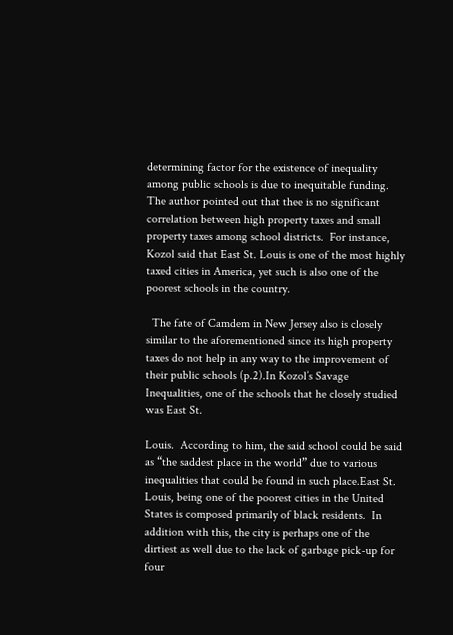determining factor for the existence of inequality among public schools is due to inequitable funding.  The author pointed out that thee is no significant correlation between high property taxes and small property taxes among school districts.  For instance, Kozol said that East St. Louis is one of the most highly taxed cities in America, yet such is also one of the poorest schools in the country.

  The fate of Camdem in New Jersey also is closely similar to the aforementioned since its high property taxes do not help in any way to the improvement of their public schools (p.2).In Kozol’s Savage Inequalities, one of the schools that he closely studied was East St.

Louis.  According to him, the said school could be said as “the saddest place in the world” due to various inequalities that could be found in such place.East St. Louis, being one of the poorest cities in the United States is composed primarily of black residents.  In addition with this, the city is perhaps one of the dirtiest as well due to the lack of garbage pick-up for four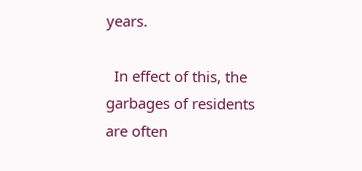years.

  In effect of this, the garbages of residents are often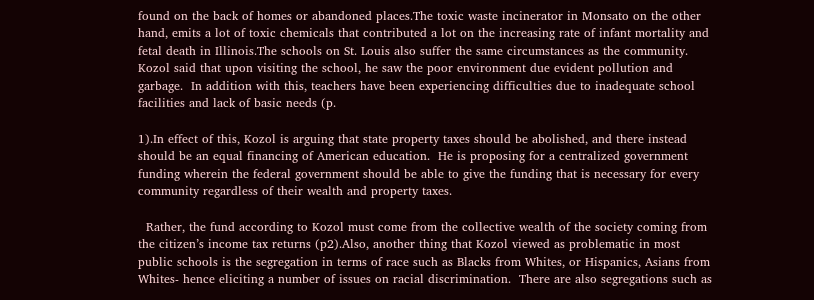found on the back of homes or abandoned places.The toxic waste incinerator in Monsato on the other hand, emits a lot of toxic chemicals that contributed a lot on the increasing rate of infant mortality and fetal death in Illinois.The schools on St. Louis also suffer the same circumstances as the community.  Kozol said that upon visiting the school, he saw the poor environment due evident pollution and garbage.  In addition with this, teachers have been experiencing difficulties due to inadequate school facilities and lack of basic needs (p.

1).In effect of this, Kozol is arguing that state property taxes should be abolished, and there instead should be an equal financing of American education.  He is proposing for a centralized government funding wherein the federal government should be able to give the funding that is necessary for every community regardless of their wealth and property taxes.

  Rather, the fund according to Kozol must come from the collective wealth of the society coming from the citizen’s income tax returns (p2).Also, another thing that Kozol viewed as problematic in most public schools is the segregation in terms of race such as Blacks from Whites, or Hispanics, Asians from Whites- hence eliciting a number of issues on racial discrimination.  There are also segregations such as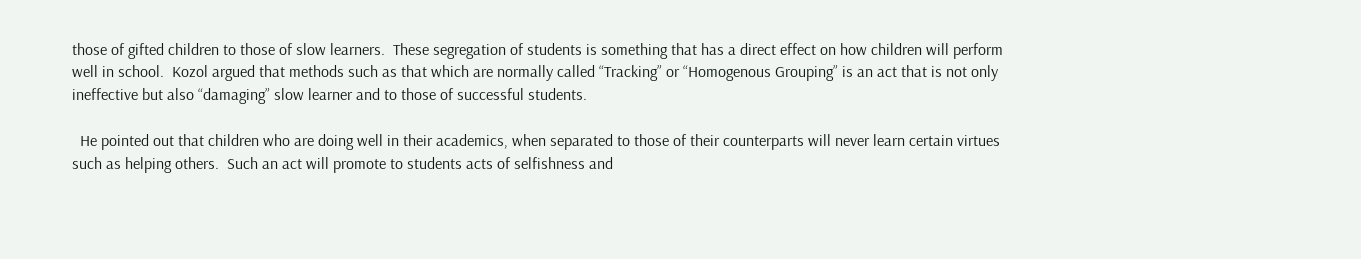those of gifted children to those of slow learners.  These segregation of students is something that has a direct effect on how children will perform well in school.  Kozol argued that methods such as that which are normally called “Tracking” or “Homogenous Grouping” is an act that is not only ineffective but also “damaging” slow learner and to those of successful students.

  He pointed out that children who are doing well in their academics, when separated to those of their counterparts will never learn certain virtues such as helping others.  Such an act will promote to students acts of selfishness and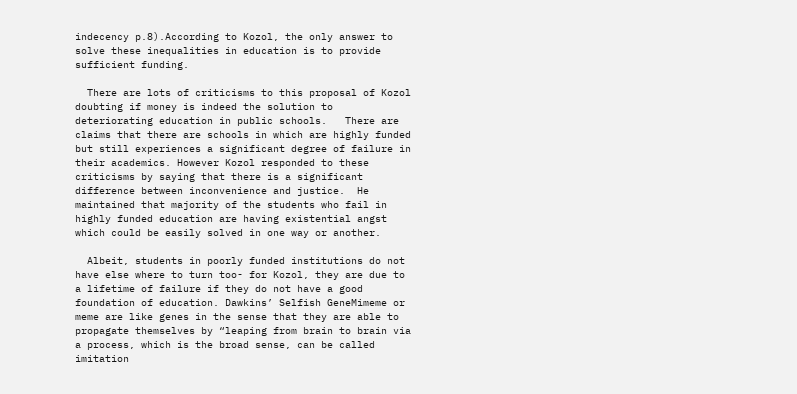indecency p.8).According to Kozol, the only answer to solve these inequalities in education is to provide sufficient funding.

  There are lots of criticisms to this proposal of Kozol doubting if money is indeed the solution to deteriorating education in public schools.   There are claims that there are schools in which are highly funded but still experiences a significant degree of failure in their academics. However Kozol responded to these criticisms by saying that there is a significant difference between inconvenience and justice.  He maintained that majority of the students who fail in highly funded education are having existential angst which could be easily solved in one way or another.

  Albeit, students in poorly funded institutions do not have else where to turn too- for Kozol, they are due to a lifetime of failure if they do not have a good foundation of education. Dawkins’ Selfish GeneMimeme or meme are like genes in the sense that they are able to propagate themselves by “leaping from brain to brain via a process, which is the broad sense, can be called imitation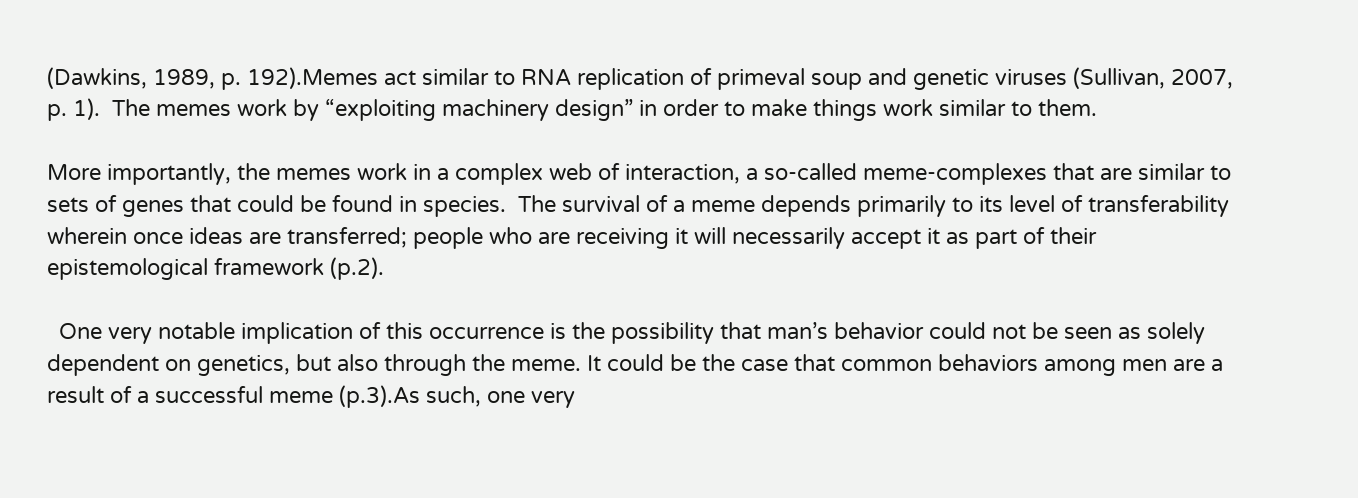(Dawkins, 1989, p. 192).Memes act similar to RNA replication of primeval soup and genetic viruses (Sullivan, 2007, p. 1).  The memes work by “exploiting machinery design” in order to make things work similar to them.

More importantly, the memes work in a complex web of interaction, a so-called meme-complexes that are similar to sets of genes that could be found in species.  The survival of a meme depends primarily to its level of transferability wherein once ideas are transferred; people who are receiving it will necessarily accept it as part of their epistemological framework (p.2).

  One very notable implication of this occurrence is the possibility that man’s behavior could not be seen as solely dependent on genetics, but also through the meme. It could be the case that common behaviors among men are a result of a successful meme (p.3).As such, one very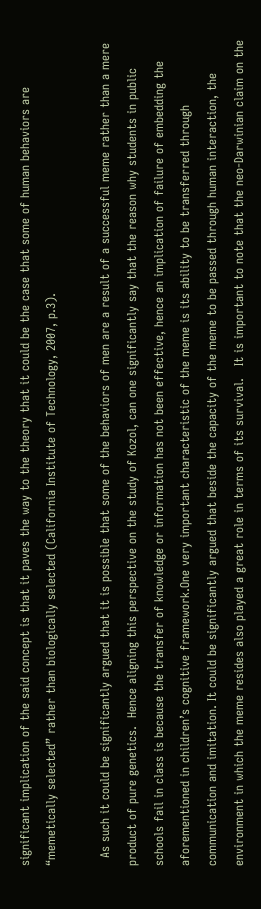significant implication of the said concept is that it paves the way to the theory that it could be the case that some of human behaviors are “memetically selected” rather than biologically selected (California Institute of Technology, 2007, p.3).

  As such it could be significantly argued that it is possible that some of the behaviors of men are a result of a successful meme rather than a mere product of pure genetics.  Hence aligning this perspective on the study of Kozol, can one significantly say that the reason why students in public schools fail in class is because the transfer of knowledge or information has not been effective, hence an implication of failure of embedding the aforementioned in children’s cognitive framework.One very important characteristic of the meme is its ability to be transferred through communication and imitation. It could be significantly argued that beside the capacity of the meme to be passed through human interaction, the environment in which the meme resides also played a great role in terms of its survival.   It is important to note that the neo-Darwinian claim on the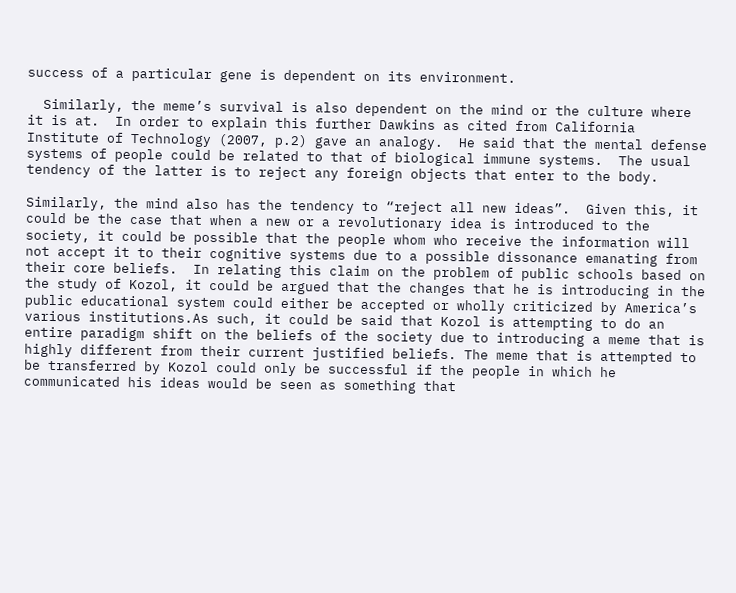success of a particular gene is dependent on its environment.

  Similarly, the meme’s survival is also dependent on the mind or the culture where it is at.  In order to explain this further Dawkins as cited from California Institute of Technology (2007, p.2) gave an analogy.  He said that the mental defense systems of people could be related to that of biological immune systems.  The usual tendency of the latter is to reject any foreign objects that enter to the body.

Similarly, the mind also has the tendency to “reject all new ideas”.  Given this, it could be the case that when a new or a revolutionary idea is introduced to the society, it could be possible that the people whom who receive the information will not accept it to their cognitive systems due to a possible dissonance emanating from their core beliefs.  In relating this claim on the problem of public schools based on the study of Kozol, it could be argued that the changes that he is introducing in the public educational system could either be accepted or wholly criticized by America’s various institutions.As such, it could be said that Kozol is attempting to do an entire paradigm shift on the beliefs of the society due to introducing a meme that is highly different from their current justified beliefs. The meme that is attempted to be transferred by Kozol could only be successful if the people in which he communicated his ideas would be seen as something that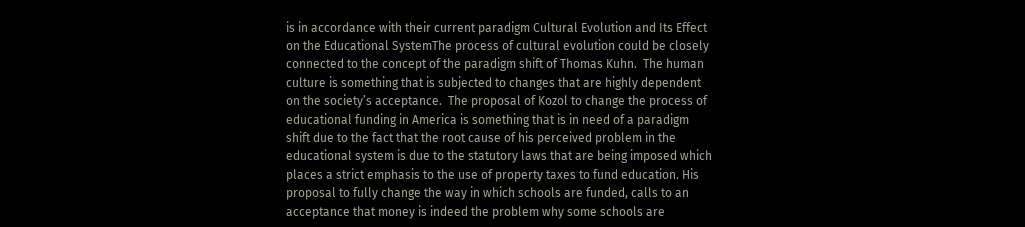is in accordance with their current paradigm Cultural Evolution and Its Effect on the Educational SystemThe process of cultural evolution could be closely connected to the concept of the paradigm shift of Thomas Kuhn.  The human culture is something that is subjected to changes that are highly dependent on the society’s acceptance.  The proposal of Kozol to change the process of educational funding in America is something that is in need of a paradigm shift due to the fact that the root cause of his perceived problem in the educational system is due to the statutory laws that are being imposed which places a strict emphasis to the use of property taxes to fund education. His proposal to fully change the way in which schools are funded, calls to an acceptance that money is indeed the problem why some schools are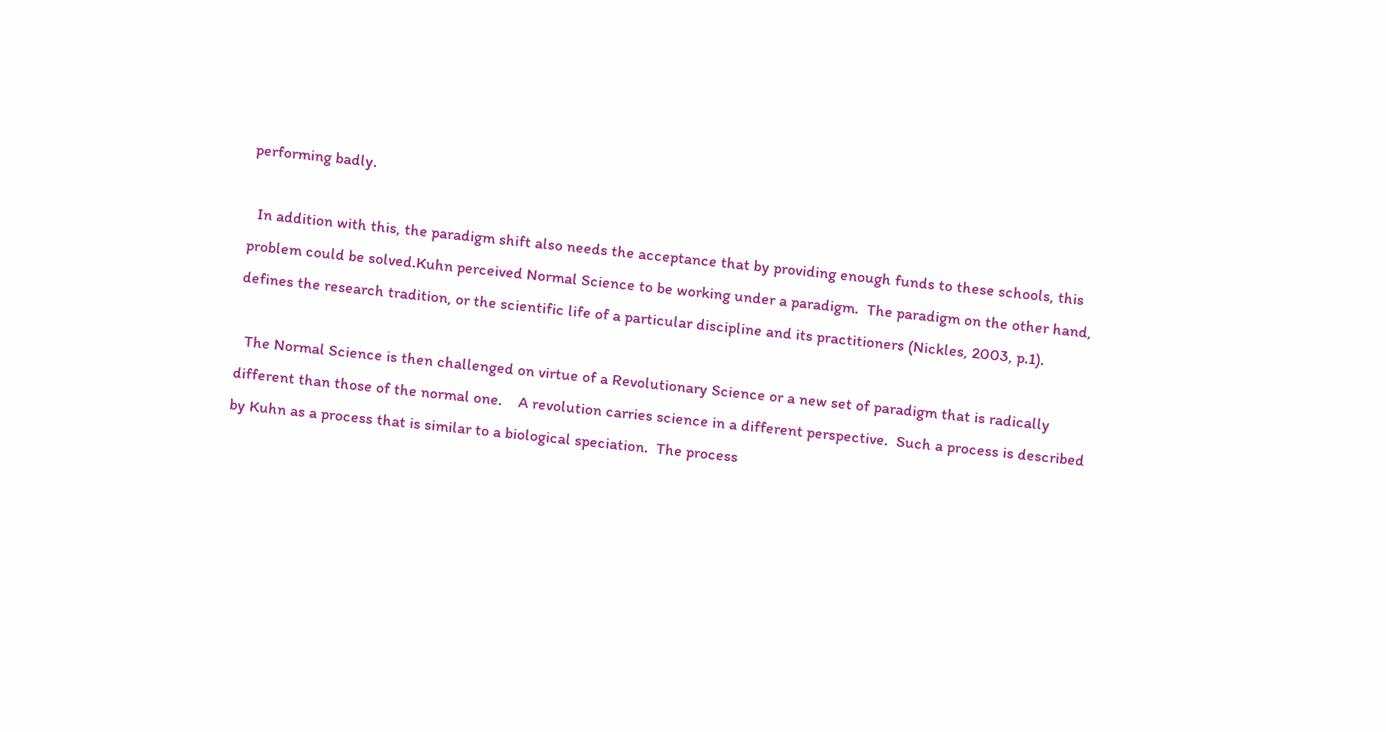performing badly.

  In addition with this, the paradigm shift also needs the acceptance that by providing enough funds to these schools, this problem could be solved.Kuhn perceived Normal Science to be working under a paradigm.  The paradigm on the other hand, defines the research tradition, or the scientific life of a particular discipline and its practitioners (Nickles, 2003, p.1).

  The Normal Science is then challenged on virtue of a Revolutionary Science or a new set of paradigm that is radically different than those of the normal one.    A revolution carries science in a different perspective.  Such a process is described by Kuhn as a process that is similar to a biological speciation.  The process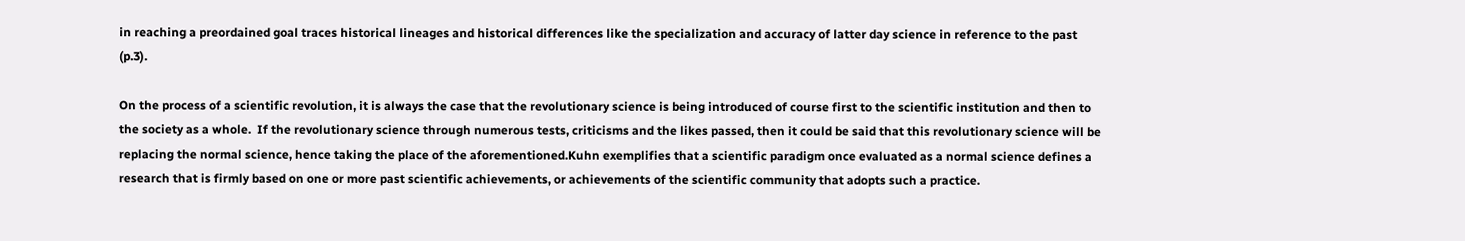in reaching a preordained goal traces historical lineages and historical differences like the specialization and accuracy of latter day science in reference to the past (p.3).

On the process of a scientific revolution, it is always the case that the revolutionary science is being introduced of course first to the scientific institution and then to the society as a whole.  If the revolutionary science through numerous tests, criticisms and the likes passed, then it could be said that this revolutionary science will be replacing the normal science, hence taking the place of the aforementioned.Kuhn exemplifies that a scientific paradigm once evaluated as a normal science defines a research that is firmly based on one or more past scientific achievements, or achievements of the scientific community that adopts such a practice.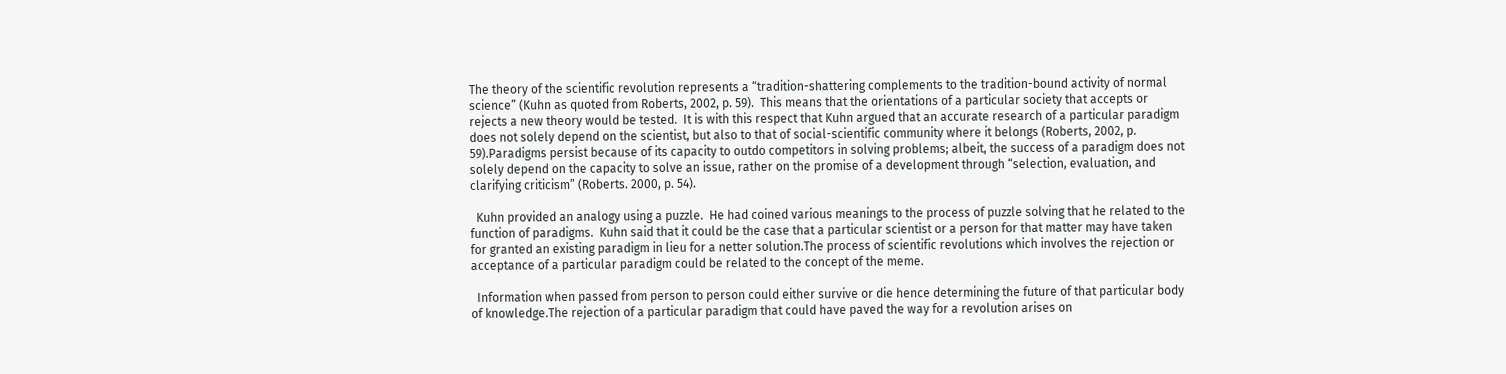The theory of the scientific revolution represents a “tradition-shattering complements to the tradition-bound activity of normal science” (Kuhn as quoted from Roberts, 2002, p. 59).  This means that the orientations of a particular society that accepts or rejects a new theory would be tested.  It is with this respect that Kuhn argued that an accurate research of a particular paradigm does not solely depend on the scientist, but also to that of social-scientific community where it belongs (Roberts, 2002, p. 59).Paradigms persist because of its capacity to outdo competitors in solving problems; albeit, the success of a paradigm does not solely depend on the capacity to solve an issue, rather on the promise of a development through “selection, evaluation, and clarifying criticism” (Roberts. 2000, p. 54).

  Kuhn provided an analogy using a puzzle.  He had coined various meanings to the process of puzzle solving that he related to the function of paradigms.  Kuhn said that it could be the case that a particular scientist or a person for that matter may have taken for granted an existing paradigm in lieu for a netter solution.The process of scientific revolutions which involves the rejection or acceptance of a particular paradigm could be related to the concept of the meme.

  Information when passed from person to person could either survive or die hence determining the future of that particular body of knowledge.The rejection of a particular paradigm that could have paved the way for a revolution arises on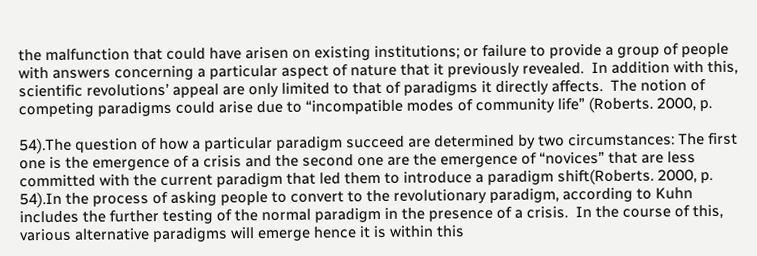the malfunction that could have arisen on existing institutions; or failure to provide a group of people with answers concerning a particular aspect of nature that it previously revealed.  In addition with this, scientific revolutions’ appeal are only limited to that of paradigms it directly affects.  The notion of competing paradigms could arise due to “incompatible modes of community life” (Roberts. 2000, p.

54).The question of how a particular paradigm succeed are determined by two circumstances: The first one is the emergence of a crisis and the second one are the emergence of “novices” that are less committed with the current paradigm that led them to introduce a paradigm shift(Roberts. 2000, p. 54).In the process of asking people to convert to the revolutionary paradigm, according to Kuhn includes the further testing of the normal paradigm in the presence of a crisis.  In the course of this, various alternative paradigms will emerge hence it is within this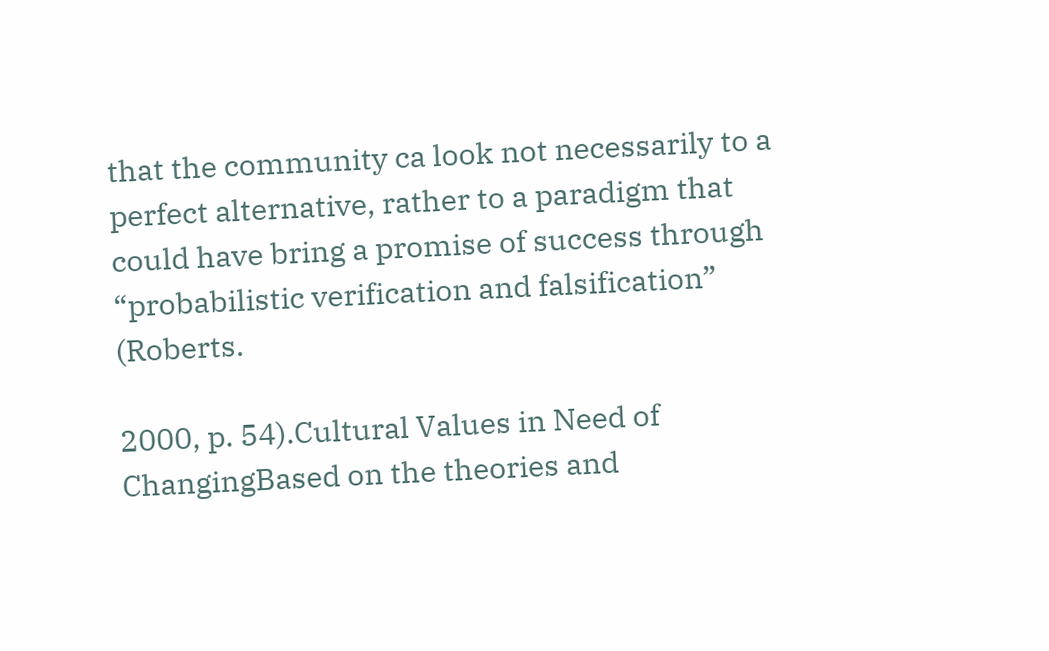that the community ca look not necessarily to a perfect alternative, rather to a paradigm that could have bring a promise of success through “probabilistic verification and falsification” (Roberts.

2000, p. 54).Cultural Values in Need of ChangingBased on the theories and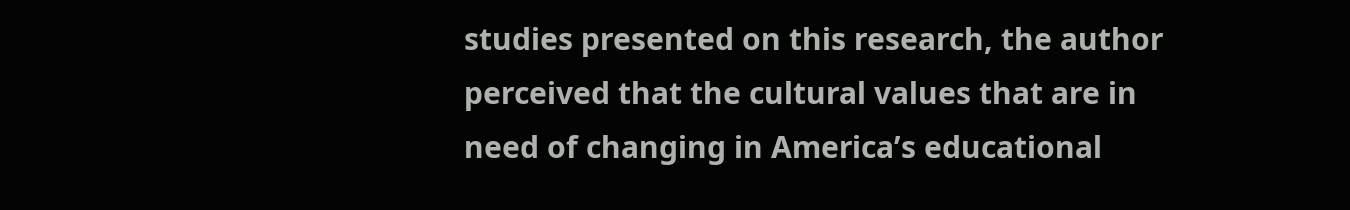studies presented on this research, the author perceived that the cultural values that are in need of changing in America’s educational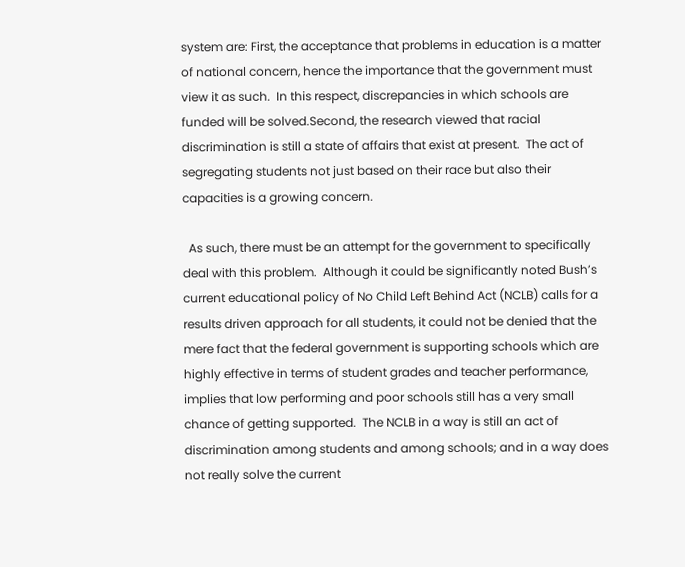system are: First, the acceptance that problems in education is a matter of national concern, hence the importance that the government must view it as such.  In this respect, discrepancies in which schools are funded will be solved.Second, the research viewed that racial discrimination is still a state of affairs that exist at present.  The act of segregating students not just based on their race but also their capacities is a growing concern.

  As such, there must be an attempt for the government to specifically deal with this problem.  Although it could be significantly noted Bush’s current educational policy of No Child Left Behind Act (NCLB) calls for a results driven approach for all students, it could not be denied that the mere fact that the federal government is supporting schools which are highly effective in terms of student grades and teacher performance, implies that low performing and poor schools still has a very small chance of getting supported.  The NCLB in a way is still an act of discrimination among students and among schools; and in a way does not really solve the current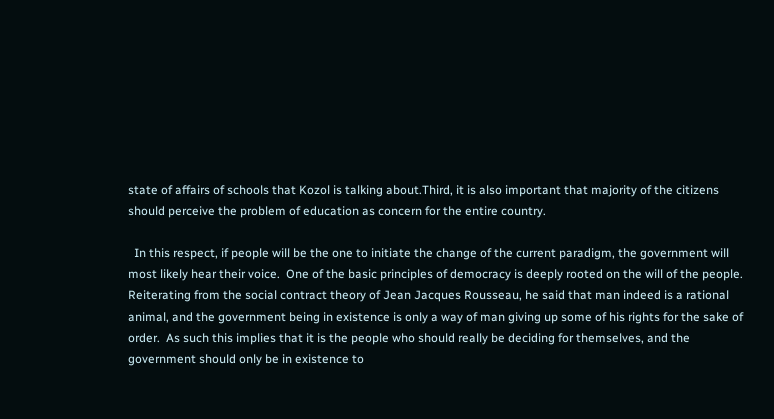state of affairs of schools that Kozol is talking about.Third, it is also important that majority of the citizens should perceive the problem of education as concern for the entire country.

  In this respect, if people will be the one to initiate the change of the current paradigm, the government will most likely hear their voice.  One of the basic principles of democracy is deeply rooted on the will of the people.  Reiterating from the social contract theory of Jean Jacques Rousseau, he said that man indeed is a rational animal, and the government being in existence is only a way of man giving up some of his rights for the sake of order.  As such this implies that it is the people who should really be deciding for themselves, and the government should only be in existence to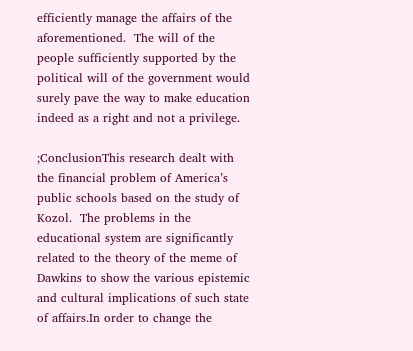efficiently manage the affairs of the aforementioned.  The will of the people sufficiently supported by the political will of the government would surely pave the way to make education indeed as a right and not a privilege.

;ConclusionThis research dealt with the financial problem of America’s public schools based on the study of Kozol.  The problems in the educational system are significantly related to the theory of the meme of Dawkins to show the various epistemic and cultural implications of such state of affairs.In order to change the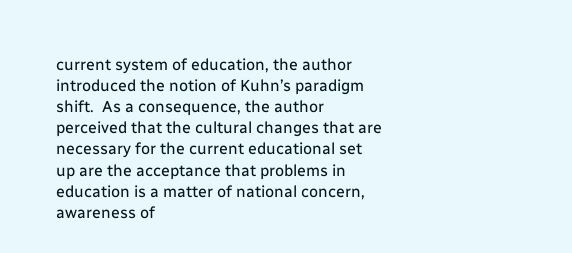current system of education, the author introduced the notion of Kuhn’s paradigm shift.  As a consequence, the author perceived that the cultural changes that are necessary for the current educational set up are the acceptance that problems in education is a matter of national concern, awareness of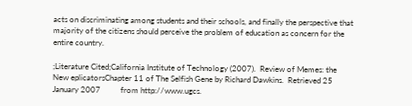acts on discriminating among students and their schools, and finally the perspective that majority of the citizens should perceive the problem of education as concern for the entire country.

;Literature Cited;California Institute of Technology (2007).  Review of Memes: the New eplicatorsChapter 11 of The Selfish Gene by Richard Dawkins.  Retrieved 25 January 2007          from http://www.ugcs.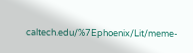caltech.edu/%7Ephoenix/Lit/meme-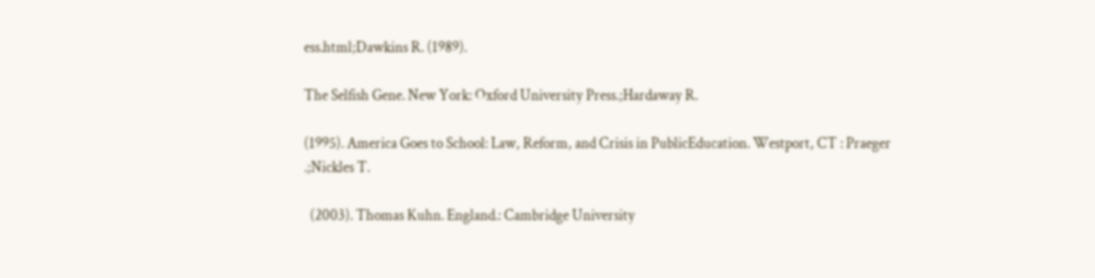ess.html;Dawkins R. (1989).

The Selfish Gene. New York: Oxford University Press.;Hardaway R.

(1995). America Goes to School: Law, Reform, and Crisis in PublicEducation. Westport, CT : Praeger .;Nickles T.

  (2003). Thomas Kuhn. England.: Cambridge University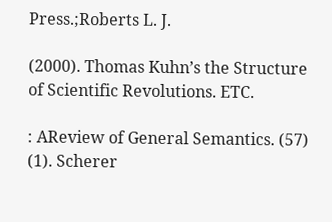Press.;Roberts L. J.

(2000). Thomas Kuhn’s the Structure of Scientific Revolutions. ETC.

: AReview of General Semantics. (57) (1). Scherer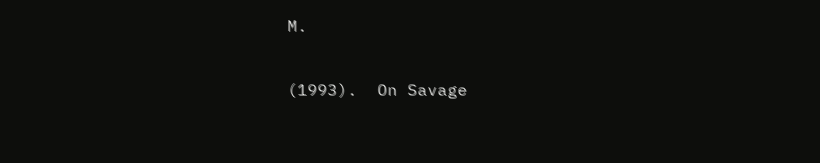M.

(1993).  On Savage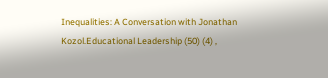Inequalities: A Conversation with Jonathan Kozol.Educational Leadership (50) (4) ,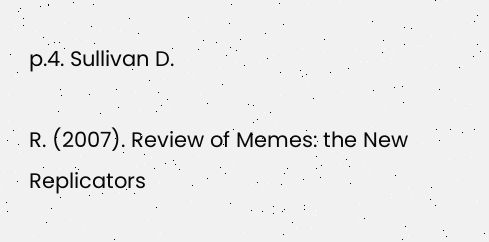p.4. Sullivan D.

R. (2007). Review of Memes: the New Replicators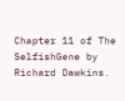Chapter 11 of The SelfishGene by Richard Dawkins.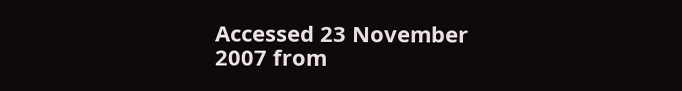Accessed 23 November 2007 from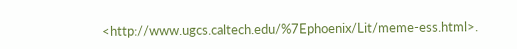<http://www.ugcs.caltech.edu/%7Ephoenix/Lit/meme-ess.html>.